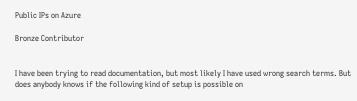Public IPs on Azure

Bronze Contributor


I have been trying to read documentation, but most likely I have used wrong search terms. But does anybody knows if the following kind of setup is possible on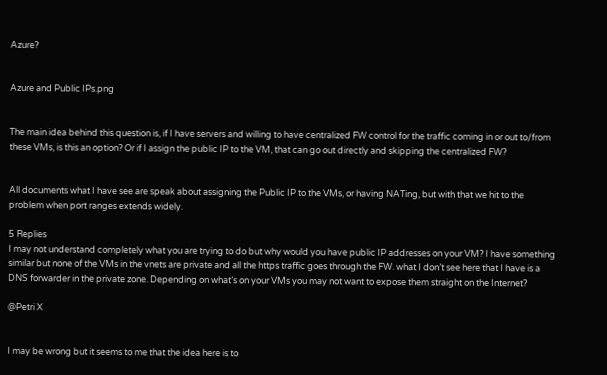Azure?


Azure and Public IPs.png


The main idea behind this question is, if I have servers and willing to have centralized FW control for the traffic coming in or out to/from these VMs, is this an option? Or if I assign the public IP to the VM, that can go out directly and skipping the centralized FW?


All documents what I have see are speak about assigning the Public IP to the VMs, or having NATing, but with that we hit to the problem when port ranges extends widely.

5 Replies
I may not understand completely what you are trying to do but why would you have public IP addresses on your VM? I have something similar but none of the VMs in the vnets are private and all the https traffic goes through the FW. what I don’t see here that I have is a DNS forwarder in the private zone. Depending on what’s on your VMs you may not want to expose them straight on the Internet?

@Petri X


I may be wrong but it seems to me that the idea here is to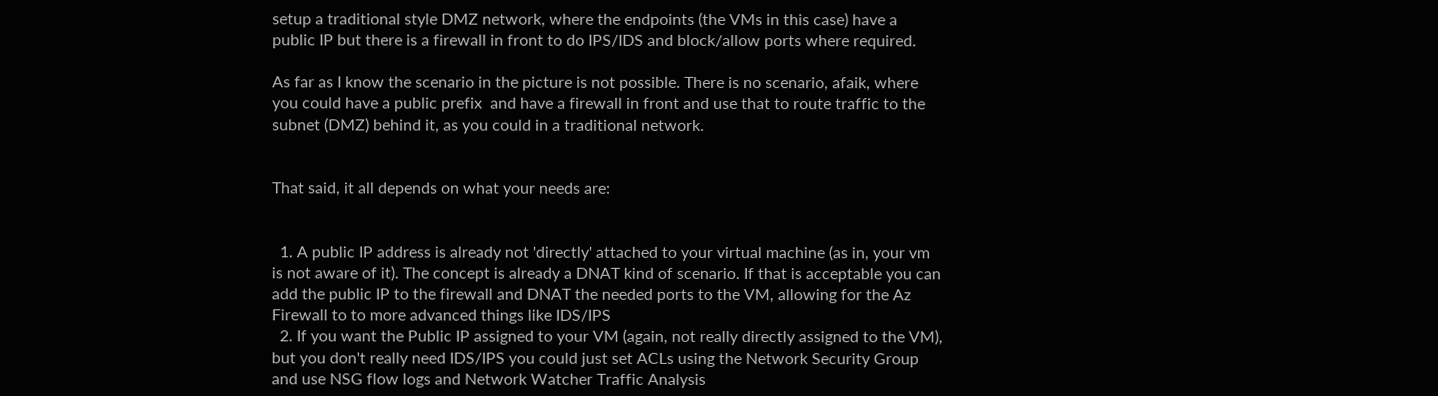setup a traditional style DMZ network, where the endpoints (the VMs in this case) have a public IP but there is a firewall in front to do IPS/IDS and block/allow ports where required.

As far as I know the scenario in the picture is not possible. There is no scenario, afaik, where you could have a public prefix  and have a firewall in front and use that to route traffic to the subnet (DMZ) behind it, as you could in a traditional network.


That said, it all depends on what your needs are:


  1. A public IP address is already not 'directly' attached to your virtual machine (as in, your vm is not aware of it). The concept is already a DNAT kind of scenario. If that is acceptable you can add the public IP to the firewall and DNAT the needed ports to the VM, allowing for the Az Firewall to to more advanced things like IDS/IPS
  2. If you want the Public IP assigned to your VM (again, not really directly assigned to the VM), but you don't really need IDS/IPS you could just set ACLs using the Network Security Group and use NSG flow logs and Network Watcher Traffic Analysis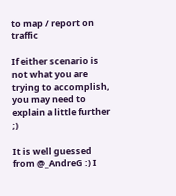to map / report on traffic

If either scenario is not what you are trying to accomplish, you may need to explain a little further ;)

It is well guessed from @_AndreG :) I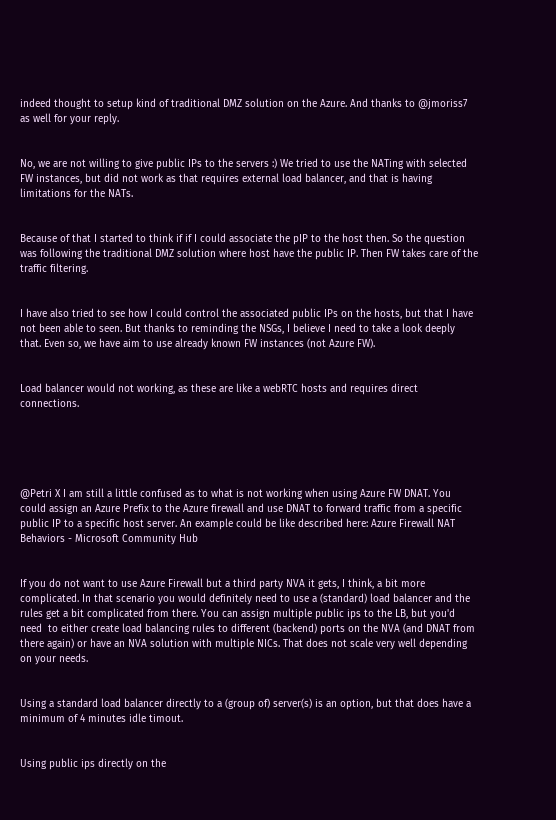indeed thought to setup kind of traditional DMZ solution on the Azure. And thanks to @jmoriss7 as well for your reply.


No, we are not willing to give public IPs to the servers :) We tried to use the NATing with selected FW instances, but did not work as that requires external load balancer, and that is having limitations for the NATs.


Because of that I started to think if if I could associate the pIP to the host then. So the question was following the traditional DMZ solution where host have the public IP. Then FW takes care of the traffic filtering.


I have also tried to see how I could control the associated public IPs on the hosts, but that I have not been able to seen. But thanks to reminding the NSGs, I believe I need to take a look deeply that. Even so, we have aim to use already known FW instances (not Azure FW).


Load balancer would not working, as these are like a webRTC hosts and requires direct connections.





@Petri X I am still a little confused as to what is not working when using Azure FW DNAT. You could assign an Azure Prefix to the Azure firewall and use DNAT to forward traffic from a specific public IP to a specific host server. An example could be like described here: Azure Firewall NAT Behaviors - Microsoft Community Hub


If you do not want to use Azure Firewall but a third party NVA it gets, I think, a bit more complicated. In that scenario you would definitely need to use a (standard) load balancer and the rules get a bit complicated from there. You can assign multiple public ips to the LB, but you'd need  to either create load balancing rules to different (backend) ports on the NVA (and DNAT from there again) or have an NVA solution with multiple NICs. That does not scale very well depending on your needs.


Using a standard load balancer directly to a (group of) server(s) is an option, but that does have a minimum of 4 minutes idle timout.


Using public ips directly on the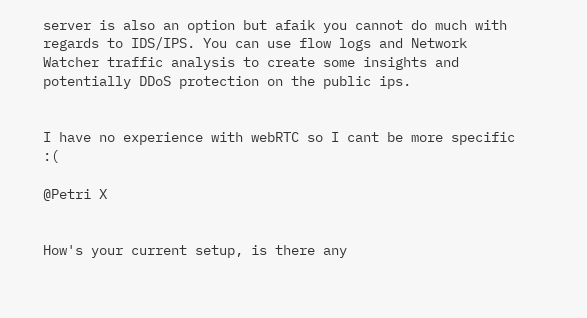server is also an option but afaik you cannot do much with regards to IDS/IPS. You can use flow logs and Network Watcher traffic analysis to create some insights and potentially DDoS protection on the public ips.


I have no experience with webRTC so I cant be more specific :(

@Petri X


How's your current setup, is there any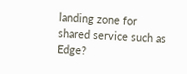landing zone for shared service such as Edge?